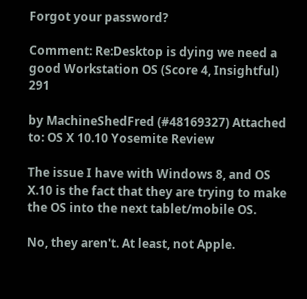Forgot your password?

Comment: Re:Desktop is dying we need a good Workstation OS (Score 4, Insightful) 291

by MachineShedFred (#48169327) Attached to: OS X 10.10 Yosemite Review

The issue I have with Windows 8, and OS X.10 is the fact that they are trying to make the OS into the next tablet/mobile OS.

No, they aren't. At least, not Apple.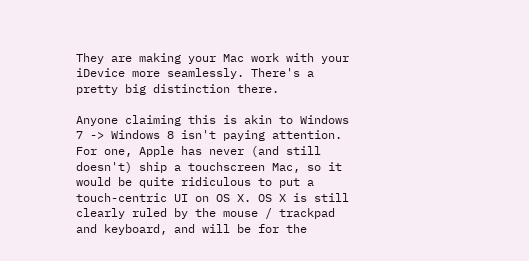They are making your Mac work with your iDevice more seamlessly. There's a pretty big distinction there.

Anyone claiming this is akin to Windows 7 -> Windows 8 isn't paying attention. For one, Apple has never (and still doesn't) ship a touchscreen Mac, so it would be quite ridiculous to put a touch-centric UI on OS X. OS X is still clearly ruled by the mouse / trackpad and keyboard, and will be for the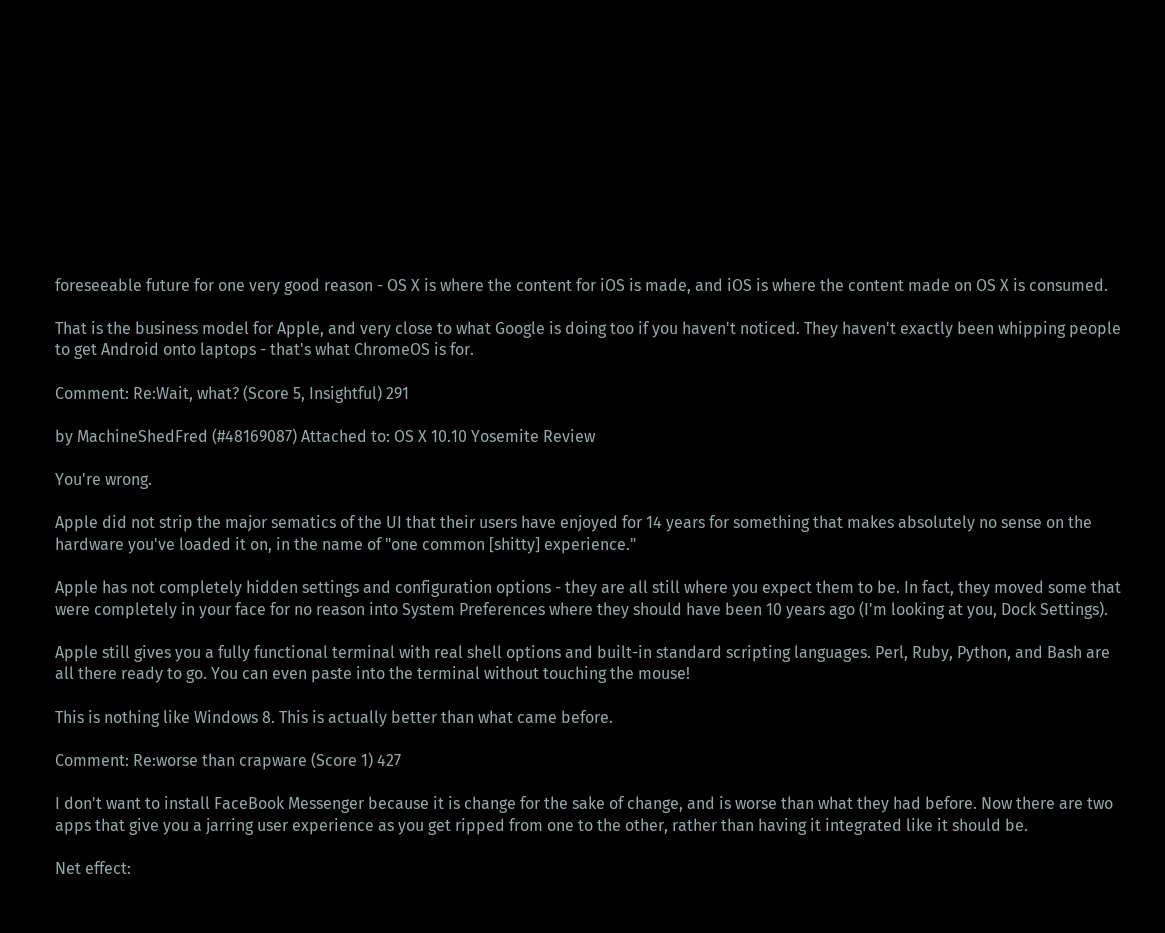foreseeable future for one very good reason - OS X is where the content for iOS is made, and iOS is where the content made on OS X is consumed.

That is the business model for Apple, and very close to what Google is doing too if you haven't noticed. They haven't exactly been whipping people to get Android onto laptops - that's what ChromeOS is for.

Comment: Re:Wait, what? (Score 5, Insightful) 291

by MachineShedFred (#48169087) Attached to: OS X 10.10 Yosemite Review

You're wrong.

Apple did not strip the major sematics of the UI that their users have enjoyed for 14 years for something that makes absolutely no sense on the hardware you've loaded it on, in the name of "one common [shitty] experience."

Apple has not completely hidden settings and configuration options - they are all still where you expect them to be. In fact, they moved some that were completely in your face for no reason into System Preferences where they should have been 10 years ago (I'm looking at you, Dock Settings).

Apple still gives you a fully functional terminal with real shell options and built-in standard scripting languages. Perl, Ruby, Python, and Bash are all there ready to go. You can even paste into the terminal without touching the mouse!

This is nothing like Windows 8. This is actually better than what came before.

Comment: Re:worse than crapware (Score 1) 427

I don't want to install FaceBook Messenger because it is change for the sake of change, and is worse than what they had before. Now there are two apps that give you a jarring user experience as you get ripped from one to the other, rather than having it integrated like it should be.

Net effect: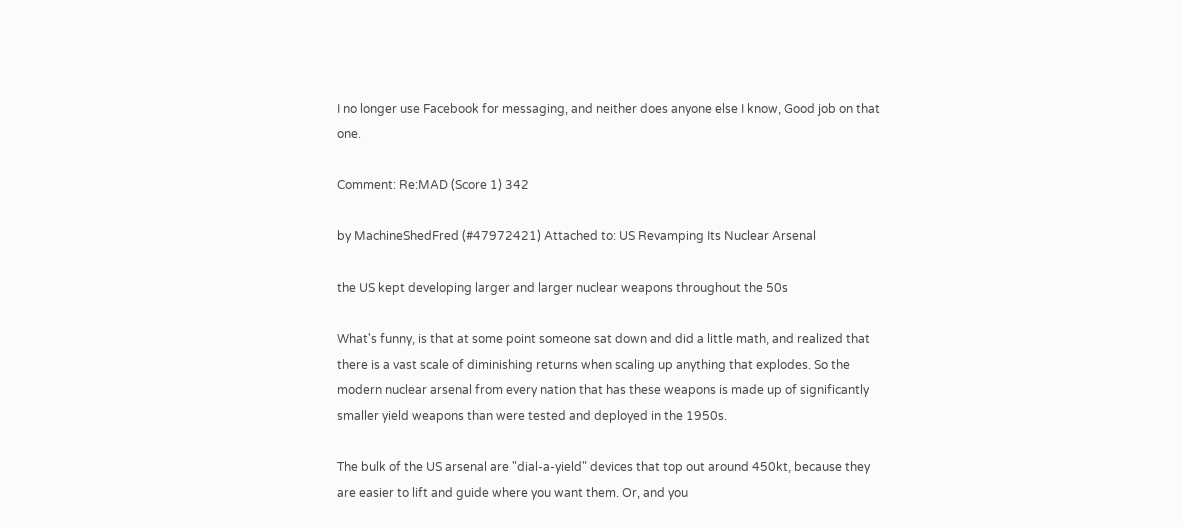I no longer use Facebook for messaging, and neither does anyone else I know, Good job on that one.

Comment: Re:MAD (Score 1) 342

by MachineShedFred (#47972421) Attached to: US Revamping Its Nuclear Arsenal

the US kept developing larger and larger nuclear weapons throughout the 50s

What's funny, is that at some point someone sat down and did a little math, and realized that there is a vast scale of diminishing returns when scaling up anything that explodes. So the modern nuclear arsenal from every nation that has these weapons is made up of significantly smaller yield weapons than were tested and deployed in the 1950s.

The bulk of the US arsenal are "dial-a-yield" devices that top out around 450kt, because they are easier to lift and guide where you want them. Or, and you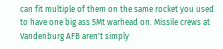can fit multiple of them on the same rocket you used to have one big ass 5Mt warhead on. Missile crews at Vandenburg AFB aren't simply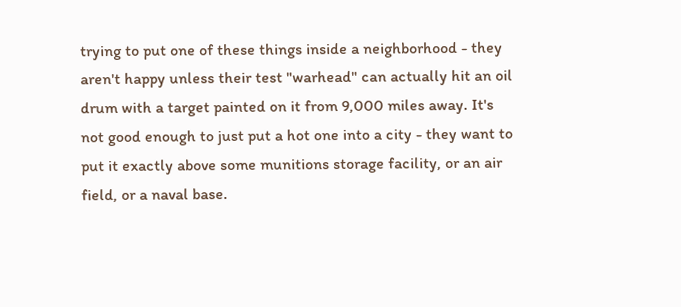trying to put one of these things inside a neighborhood - they aren't happy unless their test "warhead" can actually hit an oil drum with a target painted on it from 9,000 miles away. It's not good enough to just put a hot one into a city - they want to put it exactly above some munitions storage facility, or an air field, or a naval base.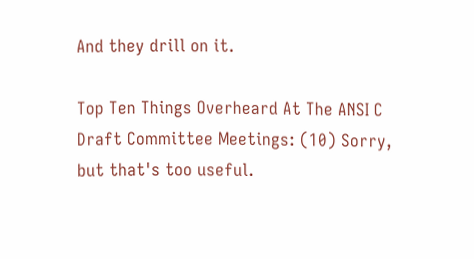And they drill on it.

Top Ten Things Overheard At The ANSI C Draft Committee Meetings: (10) Sorry, but that's too useful.